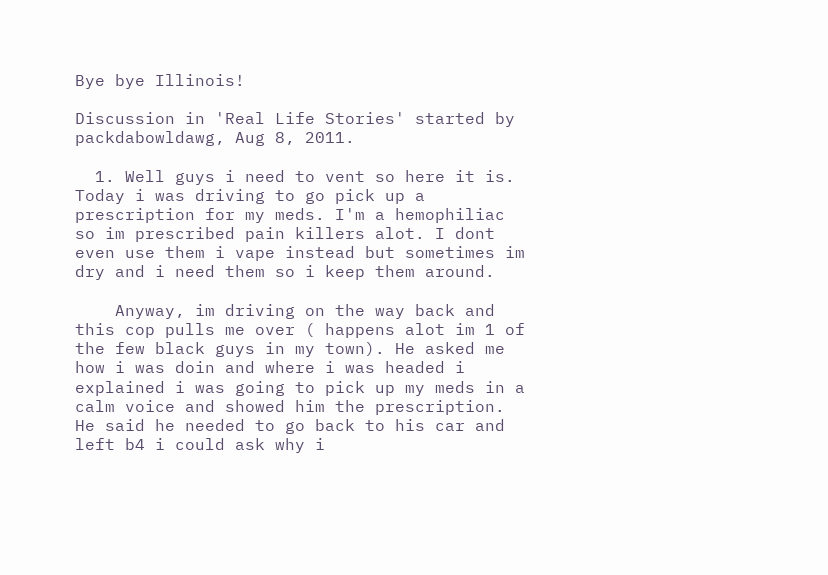Bye bye Illinois!

Discussion in 'Real Life Stories' started by packdabowldawg, Aug 8, 2011.

  1. Well guys i need to vent so here it is. Today i was driving to go pick up a prescription for my meds. I'm a hemophiliac so im prescribed pain killers alot. I dont even use them i vape instead but sometimes im dry and i need them so i keep them around.

    Anyway, im driving on the way back and this cop pulls me over ( happens alot im 1 of the few black guys in my town). He asked me how i was doin and where i was headed i explained i was going to pick up my meds in a calm voice and showed him the prescription. He said he needed to go back to his car and left b4 i could ask why i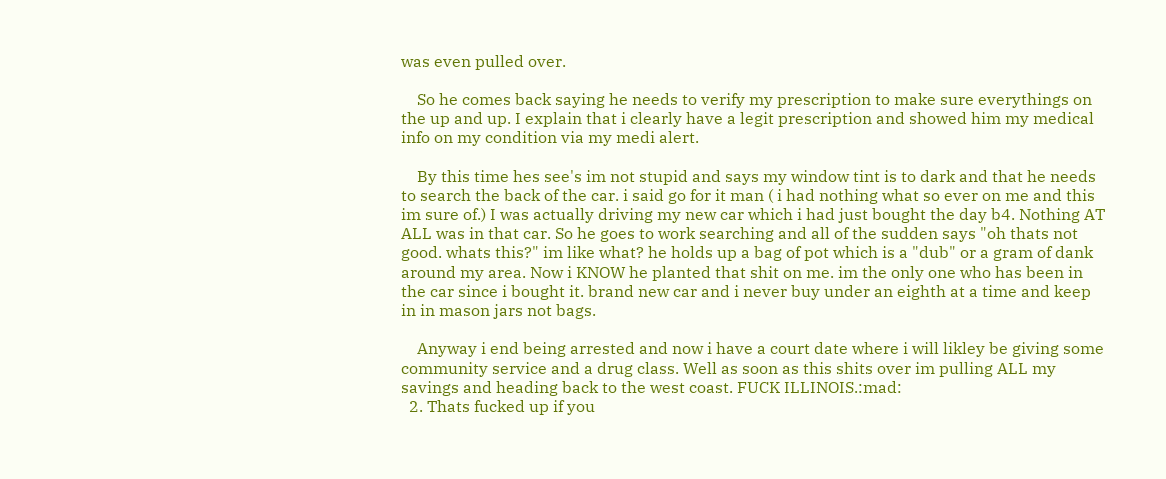was even pulled over.

    So he comes back saying he needs to verify my prescription to make sure everythings on the up and up. I explain that i clearly have a legit prescription and showed him my medical info on my condition via my medi alert.

    By this time hes see's im not stupid and says my window tint is to dark and that he needs to search the back of the car. i said go for it man ( i had nothing what so ever on me and this im sure of.) I was actually driving my new car which i had just bought the day b4. Nothing AT ALL was in that car. So he goes to work searching and all of the sudden says "oh thats not good. whats this?" im like what? he holds up a bag of pot which is a "dub" or a gram of dank around my area. Now i KNOW he planted that shit on me. im the only one who has been in the car since i bought it. brand new car and i never buy under an eighth at a time and keep in in mason jars not bags.

    Anyway i end being arrested and now i have a court date where i will likley be giving some community service and a drug class. Well as soon as this shits over im pulling ALL my savings and heading back to the west coast. FUCK ILLINOIS.:mad:
  2. Thats fucked up if you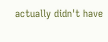actually didn't have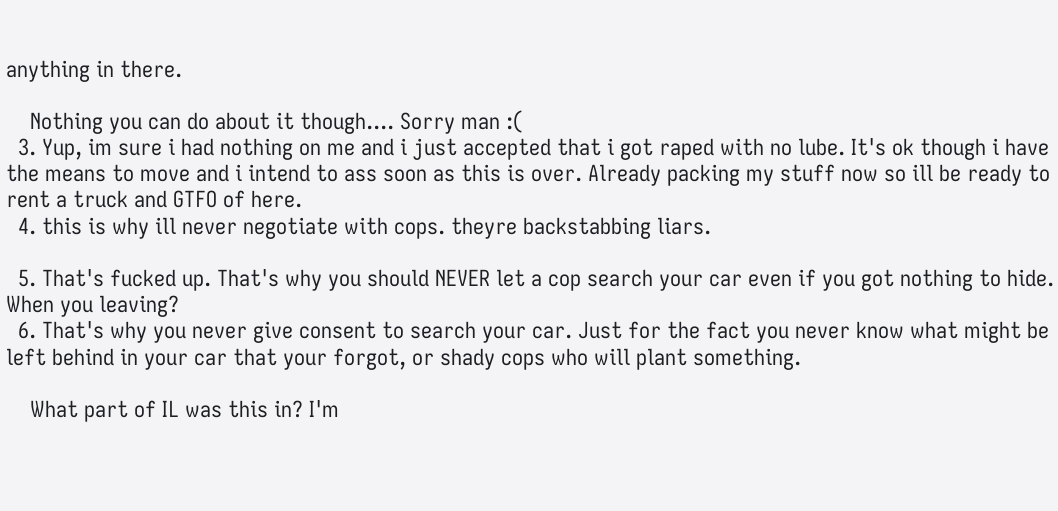anything in there.

    Nothing you can do about it though.... Sorry man :(
  3. Yup, im sure i had nothing on me and i just accepted that i got raped with no lube. It's ok though i have the means to move and i intend to ass soon as this is over. Already packing my stuff now so ill be ready to rent a truck and GTFO of here.
  4. this is why ill never negotiate with cops. theyre backstabbing liars.

  5. That's fucked up. That's why you should NEVER let a cop search your car even if you got nothing to hide. When you leaving?
  6. That's why you never give consent to search your car. Just for the fact you never know what might be left behind in your car that your forgot, or shady cops who will plant something.

    What part of IL was this in? I'm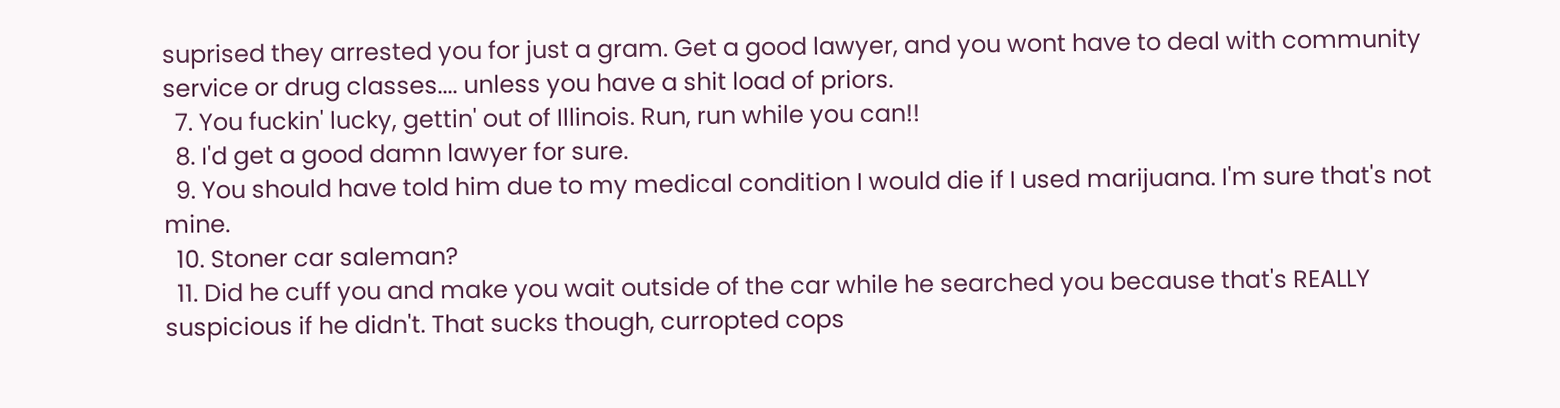suprised they arrested you for just a gram. Get a good lawyer, and you wont have to deal with community service or drug classes.... unless you have a shit load of priors.
  7. You fuckin' lucky, gettin' out of Illinois. Run, run while you can!!
  8. I'd get a good damn lawyer for sure.
  9. You should have told him due to my medical condition I would die if I used marijuana. I'm sure that's not mine.
  10. Stoner car saleman?
  11. Did he cuff you and make you wait outside of the car while he searched you because that's REALLY suspicious if he didn't. That sucks though, curropted cops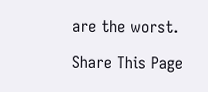are the worst.

Share This Page